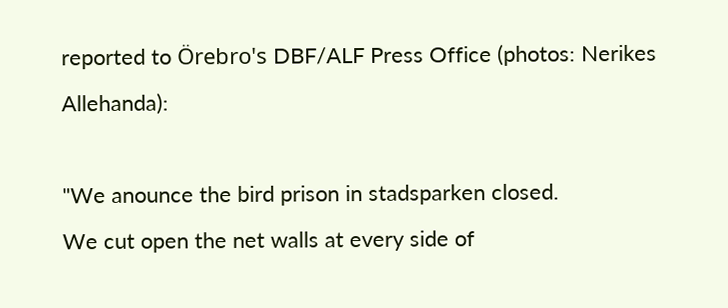reported to Örebro's DBF/ALF Press Office (photos: Nerikes Allehanda):

"We anounce the bird prison in stadsparken closed.
We cut open the net walls at every side of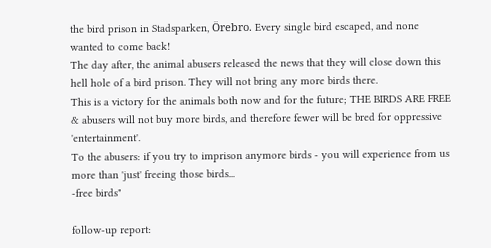the bird prison in Stadsparken, Örebro. Every single bird escaped, and none wanted to come back!
The day after, the animal abusers released the news that they will close down this hell hole of a bird prison. They will not bring any more birds there.
This is a victory for the animals both now and for the future; THE BIRDS ARE FREE & abusers will not buy more birds, and therefore fewer will be bred for oppressive 'entertainment'.
To the abusers: if you try to imprison anymore birds - you will experience from us more than 'just' freeing those birds...
-free birds"

follow-up report: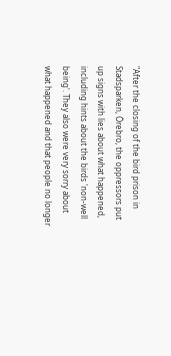"After the closing of the bird prison in Stadsparken, Örebro, the oppressors put up signs with lies about what happened, including hints about the birds 'non-well being'. They also were very sorry about what happened and that people no longer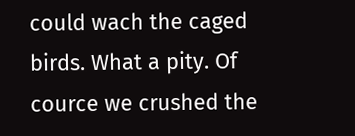could wach the caged birds. What a pity. Of cource we crushed the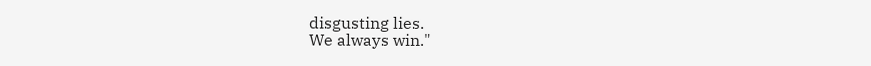disgusting lies.
We always win."